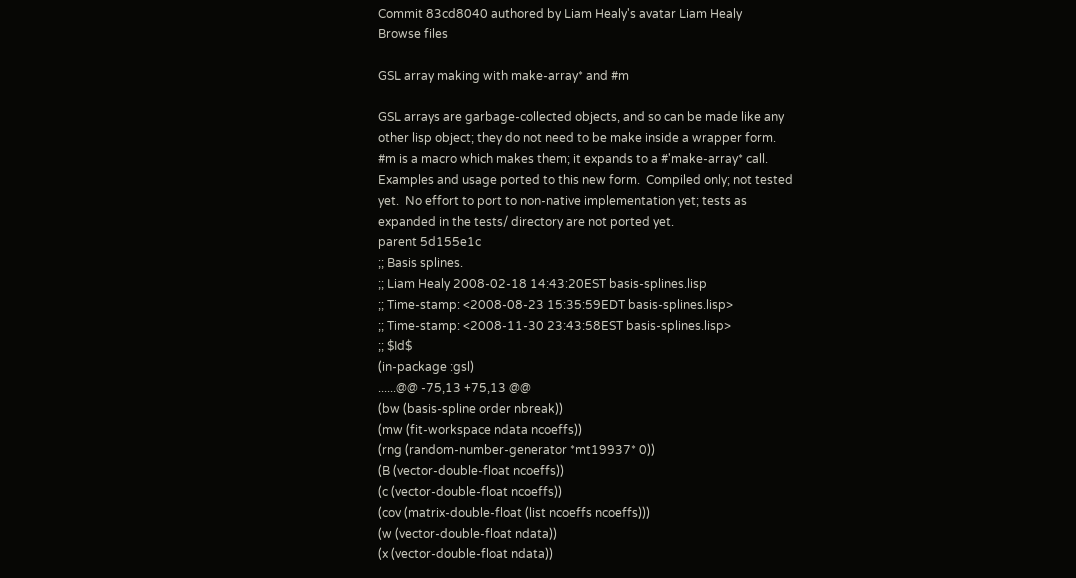Commit 83cd8040 authored by Liam Healy's avatar Liam Healy
Browse files

GSL array making with make-array* and #m

GSL arrays are garbage-collected objects, and so can be made like any
other lisp object; they do not need to be make inside a wrapper form.
#m is a macro which makes them; it expands to a #'make-array* call.
Examples and usage ported to this new form.  Compiled only; not tested
yet.  No effort to port to non-native implementation yet; tests as
expanded in the tests/ directory are not ported yet.
parent 5d155e1c
;; Basis splines.
;; Liam Healy 2008-02-18 14:43:20EST basis-splines.lisp
;; Time-stamp: <2008-08-23 15:35:59EDT basis-splines.lisp>
;; Time-stamp: <2008-11-30 23:43:58EST basis-splines.lisp>
;; $Id$
(in-package :gsl)
......@@ -75,13 +75,13 @@
(bw (basis-spline order nbreak))
(mw (fit-workspace ndata ncoeffs))
(rng (random-number-generator *mt19937* 0))
(B (vector-double-float ncoeffs))
(c (vector-double-float ncoeffs))
(cov (matrix-double-float (list ncoeffs ncoeffs)))
(w (vector-double-float ndata))
(x (vector-double-float ndata))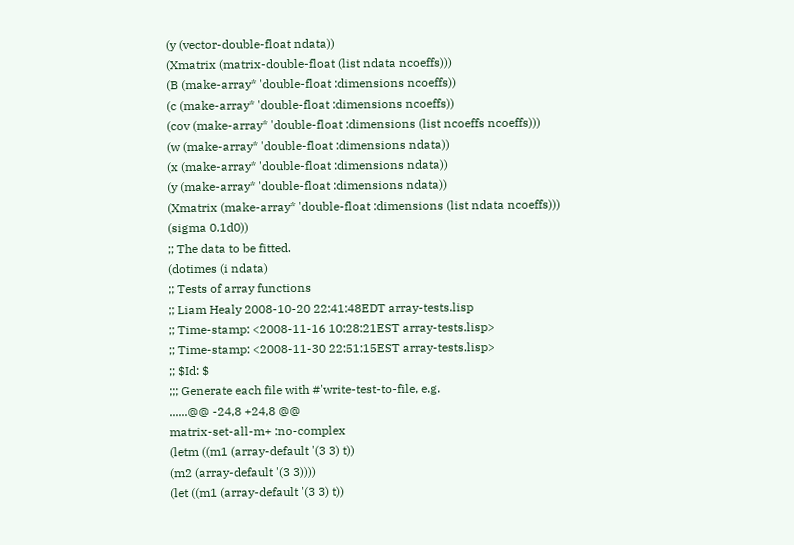(y (vector-double-float ndata))
(Xmatrix (matrix-double-float (list ndata ncoeffs)))
(B (make-array* 'double-float :dimensions ncoeffs))
(c (make-array* 'double-float :dimensions ncoeffs))
(cov (make-array* 'double-float :dimensions (list ncoeffs ncoeffs)))
(w (make-array* 'double-float :dimensions ndata))
(x (make-array* 'double-float :dimensions ndata))
(y (make-array* 'double-float :dimensions ndata))
(Xmatrix (make-array* 'double-float :dimensions (list ndata ncoeffs)))
(sigma 0.1d0))
;; The data to be fitted.
(dotimes (i ndata)
;; Tests of array functions
;; Liam Healy 2008-10-20 22:41:48EDT array-tests.lisp
;; Time-stamp: <2008-11-16 10:28:21EST array-tests.lisp>
;; Time-stamp: <2008-11-30 22:51:15EST array-tests.lisp>
;; $Id: $
;;; Generate each file with #'write-test-to-file, e.g.
......@@ -24,8 +24,8 @@
matrix-set-all-m+ :no-complex
(letm ((m1 (array-default '(3 3) t))
(m2 (array-default '(3 3))))
(let ((m1 (array-default '(3 3) t))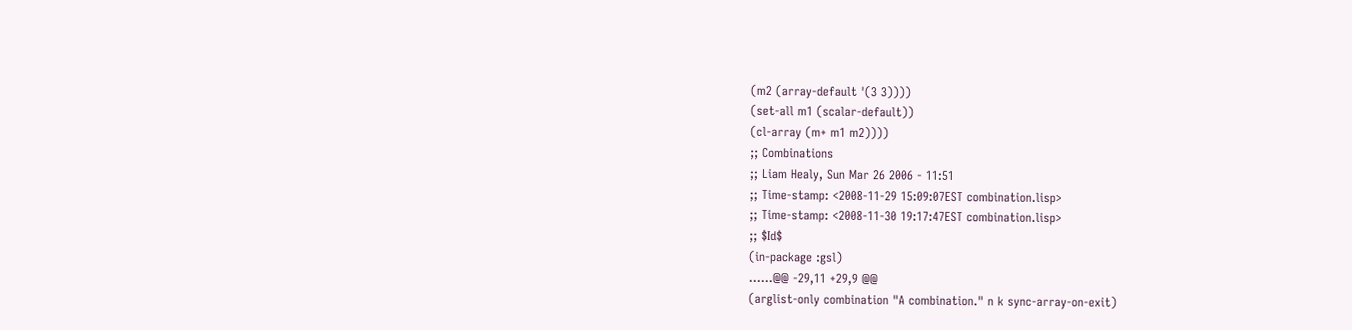(m2 (array-default '(3 3))))
(set-all m1 (scalar-default))
(cl-array (m+ m1 m2))))
;; Combinations
;; Liam Healy, Sun Mar 26 2006 - 11:51
;; Time-stamp: <2008-11-29 15:09:07EST combination.lisp>
;; Time-stamp: <2008-11-30 19:17:47EST combination.lisp>
;; $Id$
(in-package :gsl)
......@@ -29,11 +29,9 @@
(arglist-only combination "A combination." n k sync-array-on-exit)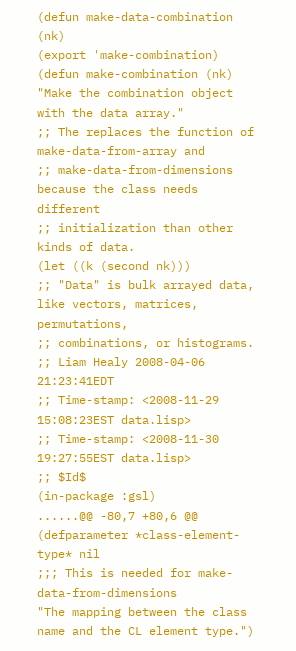(defun make-data-combination (nk)
(export 'make-combination)
(defun make-combination (nk)
"Make the combination object with the data array."
;; The replaces the function of make-data-from-array and
;; make-data-from-dimensions because the class needs different
;; initialization than other kinds of data.
(let ((k (second nk)))
;; "Data" is bulk arrayed data, like vectors, matrices, permutations,
;; combinations, or histograms.
;; Liam Healy 2008-04-06 21:23:41EDT
;; Time-stamp: <2008-11-29 15:08:23EST data.lisp>
;; Time-stamp: <2008-11-30 19:27:55EST data.lisp>
;; $Id$
(in-package :gsl)
......@@ -80,7 +80,6 @@
(defparameter *class-element-type* nil
;;; This is needed for make-data-from-dimensions
"The mapping between the class name and the CL element type.")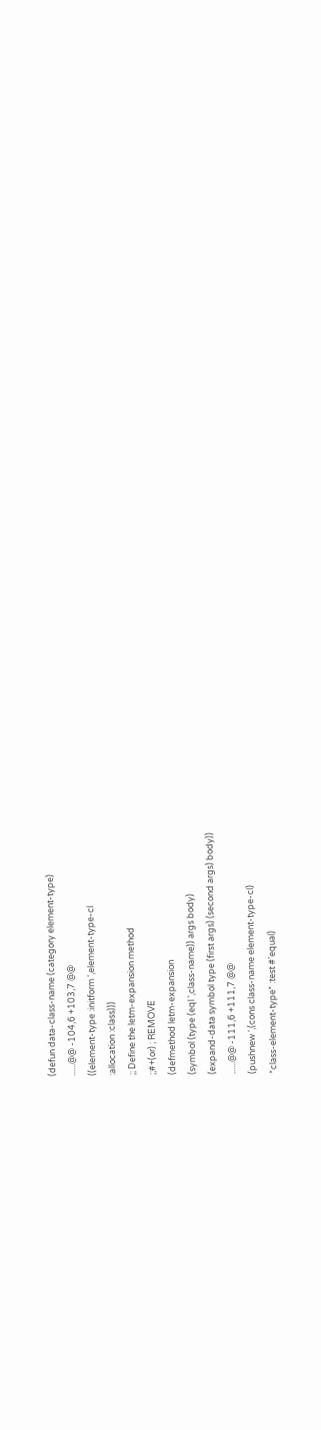(defun data-class-name (category element-type)
......@@ -104,6 +103,7 @@
((element-type :initform ',element-type-cl
:allocation :class)))
;; Define the letm-expansion method
;;#+(or) ; REMOVE
(defmethod letm-expansion
(symbol (type (eql ',class-name)) args body)
(expand-data symbol type (first args) (second args) body))
......@@ -111,6 +111,7 @@
(pushnew ',(cons class-name element-type-cl)
*class-element-type* :test #'equal)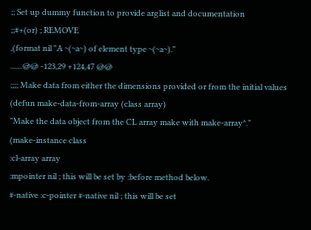;; Set up dummy function to provide arglist and documentation
;;#+(or) ; REMOVE
,(format nil "A ~(~a~) of element type ~(~a~)."
......@@ -123,29 +124,47 @@
;;;; Make data from either the dimensions provided or from the initial values
(defun make-data-from-array (class array)
"Make the data object from the CL array make with make-array*."
(make-instance class
:cl-array array
:mpointer nil ; this will be set by :before method below.
#-native :c-pointer #-native nil ; this will be set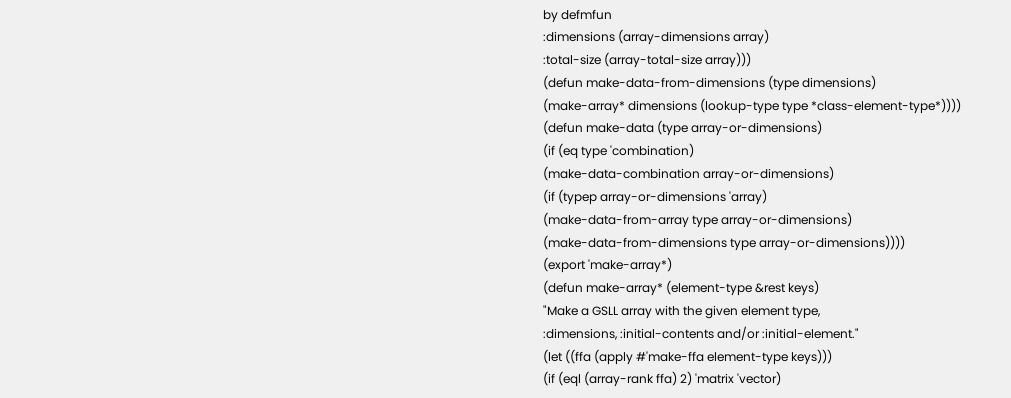by defmfun
:dimensions (array-dimensions array)
:total-size (array-total-size array)))
(defun make-data-from-dimensions (type dimensions)
(make-array* dimensions (lookup-type type *class-element-type*))))
(defun make-data (type array-or-dimensions)
(if (eq type 'combination)
(make-data-combination array-or-dimensions)
(if (typep array-or-dimensions 'array)
(make-data-from-array type array-or-dimensions)
(make-data-from-dimensions type array-or-dimensions))))
(export 'make-array*)
(defun make-array* (element-type &rest keys)
"Make a GSLL array with the given element type,
:dimensions, :initial-contents and/or :initial-element."
(let ((ffa (apply #'make-ffa element-type keys)))
(if (eql (array-rank ffa) 2) 'matrix 'vector)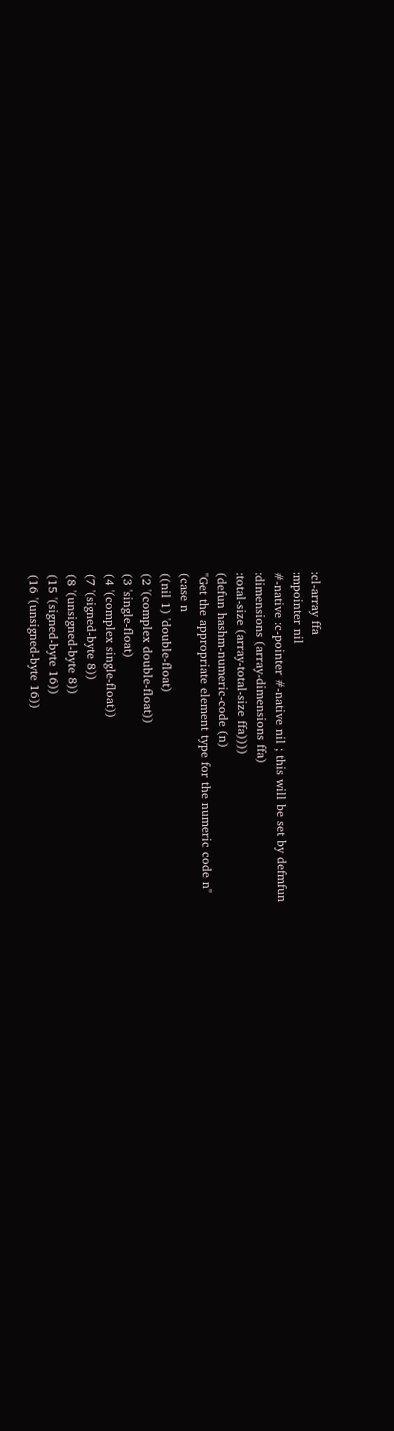:cl-array ffa
:mpointer nil
#-native :c-pointer #-native nil ; this will be set by defmfun
:dimensions (array-dimensions ffa)
:total-size (array-total-size ffa))))
(defun hashm-numeric-code (n)
"Get the appropriate element type for the numeric code n"
(case n
((nil 1) 'double-float)
(2 '(complex double-float))
(3 'single-float)
(4 '(complex single-float))
(7 '(signed-byte 8))
(8 '(unsigned-byte 8))
(15 '(signed-byte 16))
(16 '(unsigned-byte 16))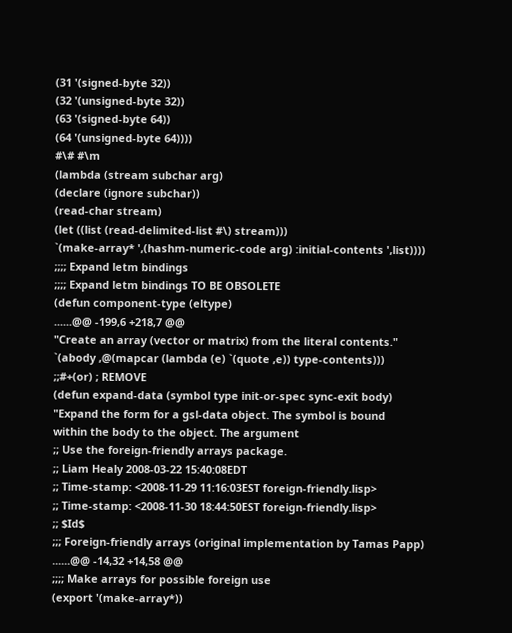(31 '(signed-byte 32))
(32 '(unsigned-byte 32))
(63 '(signed-byte 64))
(64 '(unsigned-byte 64))))
#\# #\m
(lambda (stream subchar arg)
(declare (ignore subchar))
(read-char stream)
(let ((list (read-delimited-list #\) stream)))
`(make-array* ',(hashm-numeric-code arg) :initial-contents ',list))))
;;;; Expand letm bindings
;;;; Expand letm bindings TO BE OBSOLETE
(defun component-type (eltype)
......@@ -199,6 +218,7 @@
"Create an array (vector or matrix) from the literal contents."
`(abody ,@(mapcar (lambda (e) `(quote ,e)) type-contents)))
;;#+(or) ; REMOVE
(defun expand-data (symbol type init-or-spec sync-exit body)
"Expand the form for a gsl-data object. The symbol is bound
within the body to the object. The argument
;; Use the foreign-friendly arrays package.
;; Liam Healy 2008-03-22 15:40:08EDT
;; Time-stamp: <2008-11-29 11:16:03EST foreign-friendly.lisp>
;; Time-stamp: <2008-11-30 18:44:50EST foreign-friendly.lisp>
;; $Id$
;;; Foreign-friendly arrays (original implementation by Tamas Papp)
......@@ -14,32 +14,58 @@
;;;; Make arrays for possible foreign use
(export '(make-array*))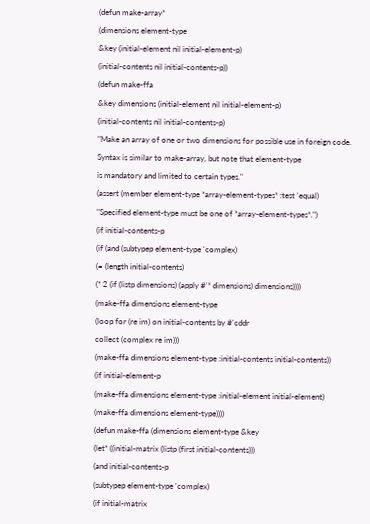(defun make-array*
(dimensions element-type
&key (initial-element nil initial-element-p)
(initial-contents nil initial-contents-p))
(defun make-ffa
&key dimensions (initial-element nil initial-element-p)
(initial-contents nil initial-contents-p)
"Make an array of one or two dimensions for possible use in foreign code.
Syntax is similar to make-array, but note that element-type
is mandatory and limited to certain types."
(assert (member element-type *array-element-types* :test 'equal)
"Specified element-type must be one of *array-element-types*.")
(if initial-contents-p
(if (and (subtypep element-type 'complex)
(= (length initial-contents)
(* 2 (if (listp dimensions) (apply #'* dimensions) dimensions))))
(make-ffa dimensions element-type
(loop for (re im) on initial-contents by #'cddr
collect (complex re im)))
(make-ffa dimensions element-type :initial-contents initial-contents))
(if initial-element-p
(make-ffa dimensions element-type :initial-element initial-element)
(make-ffa dimensions element-type))))
(defun make-ffa (dimensions element-type &key
(let* ((initial-matrix (listp (first initial-contents)))
(and initial-contents-p
(subtypep element-type 'complex)
(if initial-matrix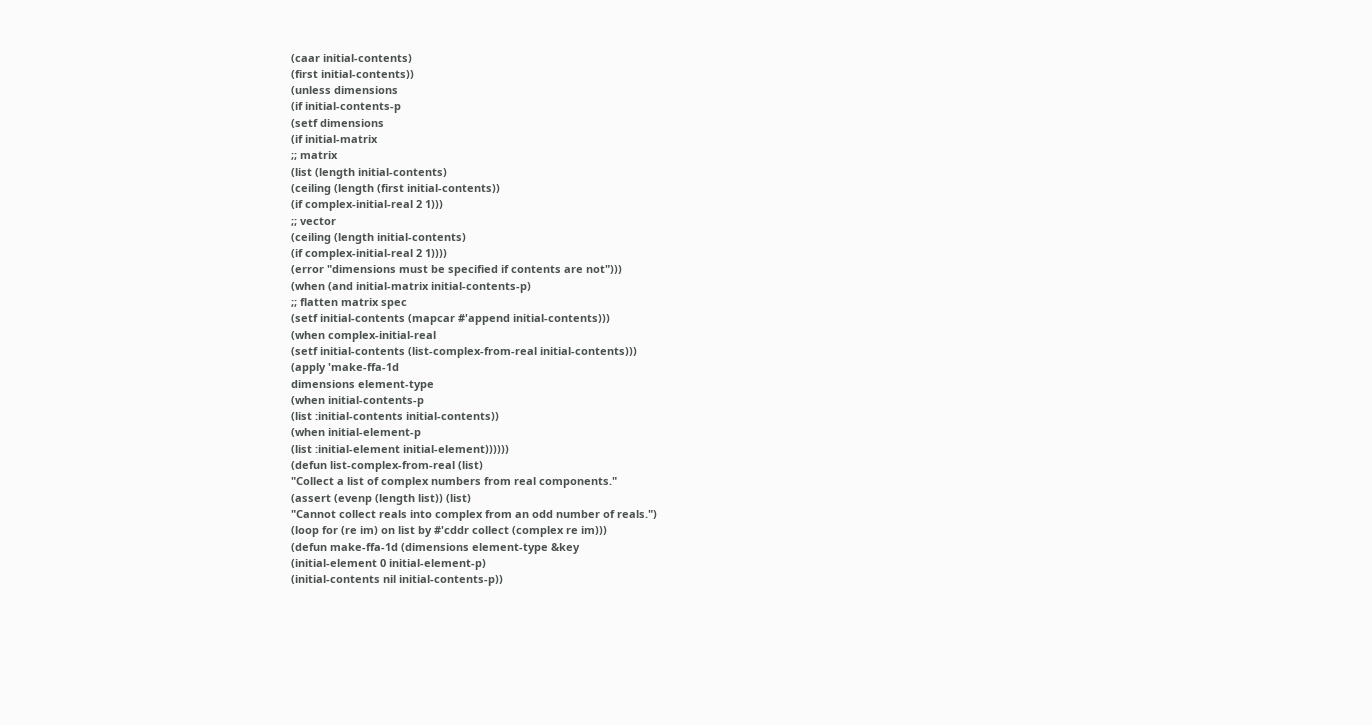(caar initial-contents)
(first initial-contents))
(unless dimensions
(if initial-contents-p
(setf dimensions
(if initial-matrix
;; matrix
(list (length initial-contents)
(ceiling (length (first initial-contents))
(if complex-initial-real 2 1)))
;; vector
(ceiling (length initial-contents)
(if complex-initial-real 2 1))))
(error "dimensions must be specified if contents are not")))
(when (and initial-matrix initial-contents-p)
;; flatten matrix spec
(setf initial-contents (mapcar #'append initial-contents)))
(when complex-initial-real
(setf initial-contents (list-complex-from-real initial-contents)))
(apply 'make-ffa-1d
dimensions element-type
(when initial-contents-p
(list :initial-contents initial-contents))
(when initial-element-p
(list :initial-element initial-element))))))
(defun list-complex-from-real (list)
"Collect a list of complex numbers from real components."
(assert (evenp (length list)) (list)
"Cannot collect reals into complex from an odd number of reals.")
(loop for (re im) on list by #'cddr collect (complex re im)))
(defun make-ffa-1d (dimensions element-type &key
(initial-element 0 initial-element-p)
(initial-contents nil initial-contents-p))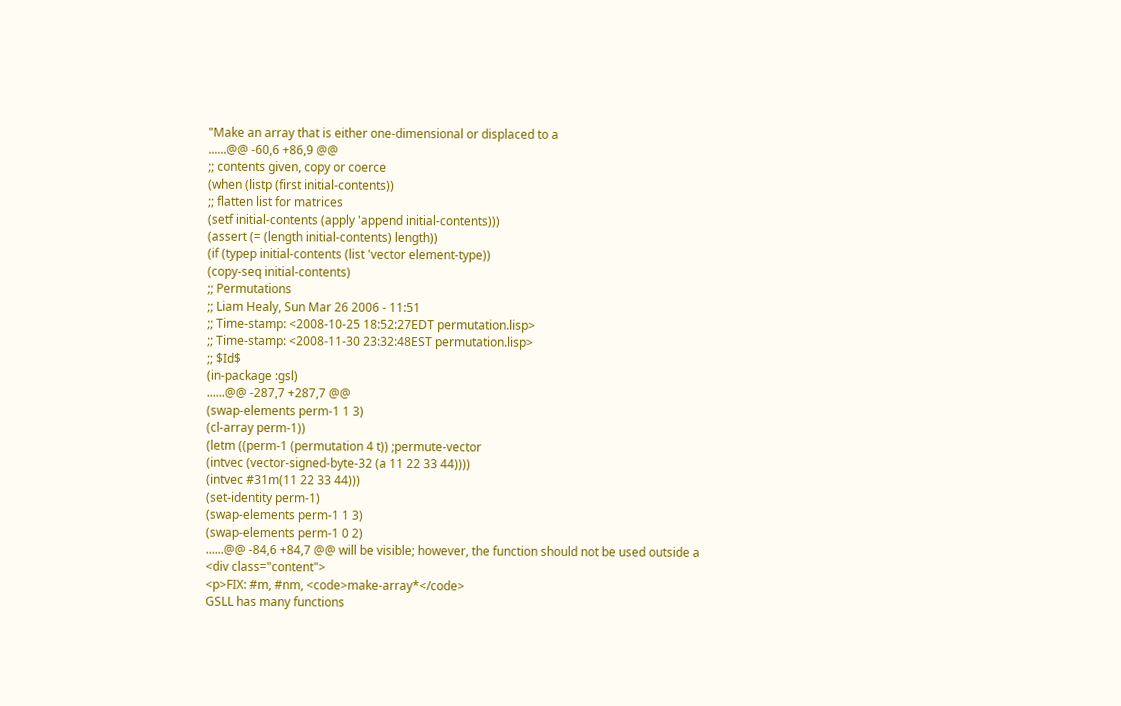"Make an array that is either one-dimensional or displaced to a
......@@ -60,6 +86,9 @@
;; contents given, copy or coerce
(when (listp (first initial-contents))
;; flatten list for matrices
(setf initial-contents (apply 'append initial-contents)))
(assert (= (length initial-contents) length))
(if (typep initial-contents (list 'vector element-type))
(copy-seq initial-contents)
;; Permutations
;; Liam Healy, Sun Mar 26 2006 - 11:51
;; Time-stamp: <2008-10-25 18:52:27EDT permutation.lisp>
;; Time-stamp: <2008-11-30 23:32:48EST permutation.lisp>
;; $Id$
(in-package :gsl)
......@@ -287,7 +287,7 @@
(swap-elements perm-1 1 3)
(cl-array perm-1))
(letm ((perm-1 (permutation 4 t)) ;permute-vector
(intvec (vector-signed-byte-32 (a 11 22 33 44))))
(intvec #31m(11 22 33 44)))
(set-identity perm-1)
(swap-elements perm-1 1 3)
(swap-elements perm-1 0 2)
......@@ -84,6 +84,7 @@ will be visible; however, the function should not be used outside a
<div class="content">
<p>FIX: #m, #nm, <code>make-array*</code>
GSLL has many functions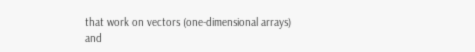that work on vectors (one-dimensional arrays)
and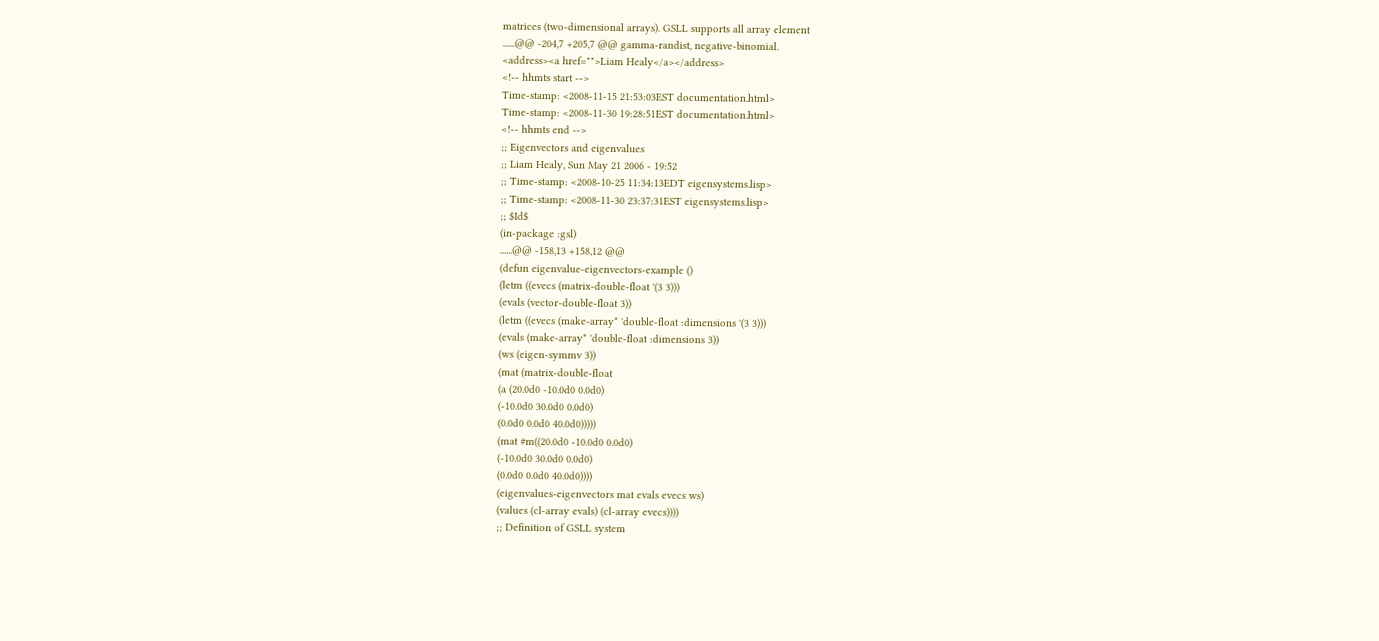matrices (two-dimensional arrays). GSLL supports all array element
......@@ -204,7 +205,7 @@ gamma-randist, negative-binomial.
<address><a href="">Liam Healy</a></address>
<!-- hhmts start -->
Time-stamp: <2008-11-15 21:53:03EST documentation.html>
Time-stamp: <2008-11-30 19:28:51EST documentation.html>
<!-- hhmts end -->
;; Eigenvectors and eigenvalues
;; Liam Healy, Sun May 21 2006 - 19:52
;; Time-stamp: <2008-10-25 11:34:13EDT eigensystems.lisp>
;; Time-stamp: <2008-11-30 23:37:31EST eigensystems.lisp>
;; $Id$
(in-package :gsl)
......@@ -158,13 +158,12 @@
(defun eigenvalue-eigenvectors-example ()
(letm ((evecs (matrix-double-float '(3 3)))
(evals (vector-double-float 3))
(letm ((evecs (make-array* 'double-float :dimensions '(3 3)))
(evals (make-array* 'double-float :dimensions 3))
(ws (eigen-symmv 3))
(mat (matrix-double-float
(a (20.0d0 -10.0d0 0.0d0)
(-10.0d0 30.0d0 0.0d0)
(0.0d0 0.0d0 40.0d0)))))
(mat #m((20.0d0 -10.0d0 0.0d0)
(-10.0d0 30.0d0 0.0d0)
(0.0d0 0.0d0 40.0d0))))
(eigenvalues-eigenvectors mat evals evecs ws)
(values (cl-array evals) (cl-array evecs))))
;; Definition of GSLL system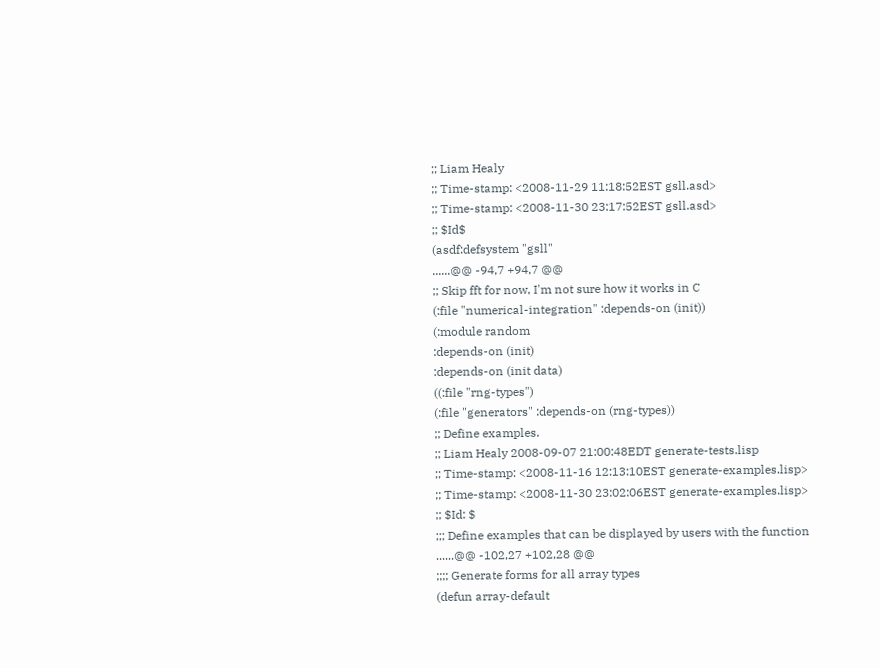;; Liam Healy
;; Time-stamp: <2008-11-29 11:18:52EST gsll.asd>
;; Time-stamp: <2008-11-30 23:17:52EST gsll.asd>
;; $Id$
(asdf:defsystem "gsll"
......@@ -94,7 +94,7 @@
;; Skip fft for now, I'm not sure how it works in C
(:file "numerical-integration" :depends-on (init))
(:module random
:depends-on (init)
:depends-on (init data)
((:file "rng-types")
(:file "generators" :depends-on (rng-types))
;; Define examples.
;; Liam Healy 2008-09-07 21:00:48EDT generate-tests.lisp
;; Time-stamp: <2008-11-16 12:13:10EST generate-examples.lisp>
;; Time-stamp: <2008-11-30 23:02:06EST generate-examples.lisp>
;; $Id: $
;;; Define examples that can be displayed by users with the function
......@@ -102,27 +102,28 @@
;;;; Generate forms for all array types
(defun array-default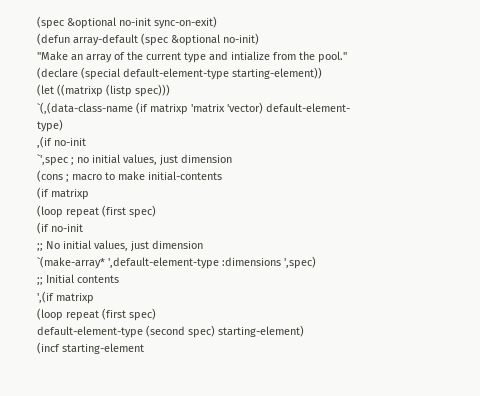(spec &optional no-init sync-on-exit)
(defun array-default (spec &optional no-init)
"Make an array of the current type and intialize from the pool."
(declare (special default-element-type starting-element))
(let ((matrixp (listp spec)))
`(,(data-class-name (if matrixp 'matrix 'vector) default-element-type)
,(if no-init
`',spec ; no initial values, just dimension
(cons ; macro to make initial-contents
(if matrixp
(loop repeat (first spec)
(if no-init
;; No initial values, just dimension
`(make-array* ',default-element-type :dimensions ',spec)
;; Initial contents
',(if matrixp
(loop repeat (first spec)
default-element-type (second spec) starting-element)
(incf starting-element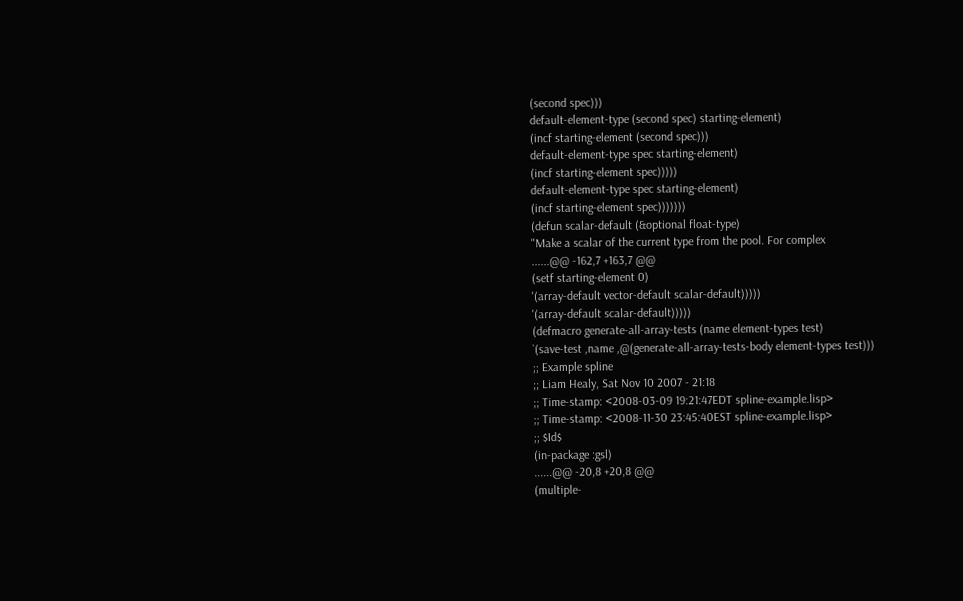(second spec)))
default-element-type (second spec) starting-element)
(incf starting-element (second spec)))
default-element-type spec starting-element)
(incf starting-element spec)))))
default-element-type spec starting-element)
(incf starting-element spec)))))))
(defun scalar-default (&optional float-type)
"Make a scalar of the current type from the pool. For complex
......@@ -162,7 +163,7 @@
(setf starting-element 0)
'(array-default vector-default scalar-default)))))
'(array-default scalar-default)))))
(defmacro generate-all-array-tests (name element-types test)
`(save-test ,name ,@(generate-all-array-tests-body element-types test)))
;; Example spline
;; Liam Healy, Sat Nov 10 2007 - 21:18
;; Time-stamp: <2008-03-09 19:21:47EDT spline-example.lisp>
;; Time-stamp: <2008-11-30 23:45:40EST spline-example.lisp>
;; $Id$
(in-package :gsl)
......@@ -20,8 +20,8 @@
(multiple-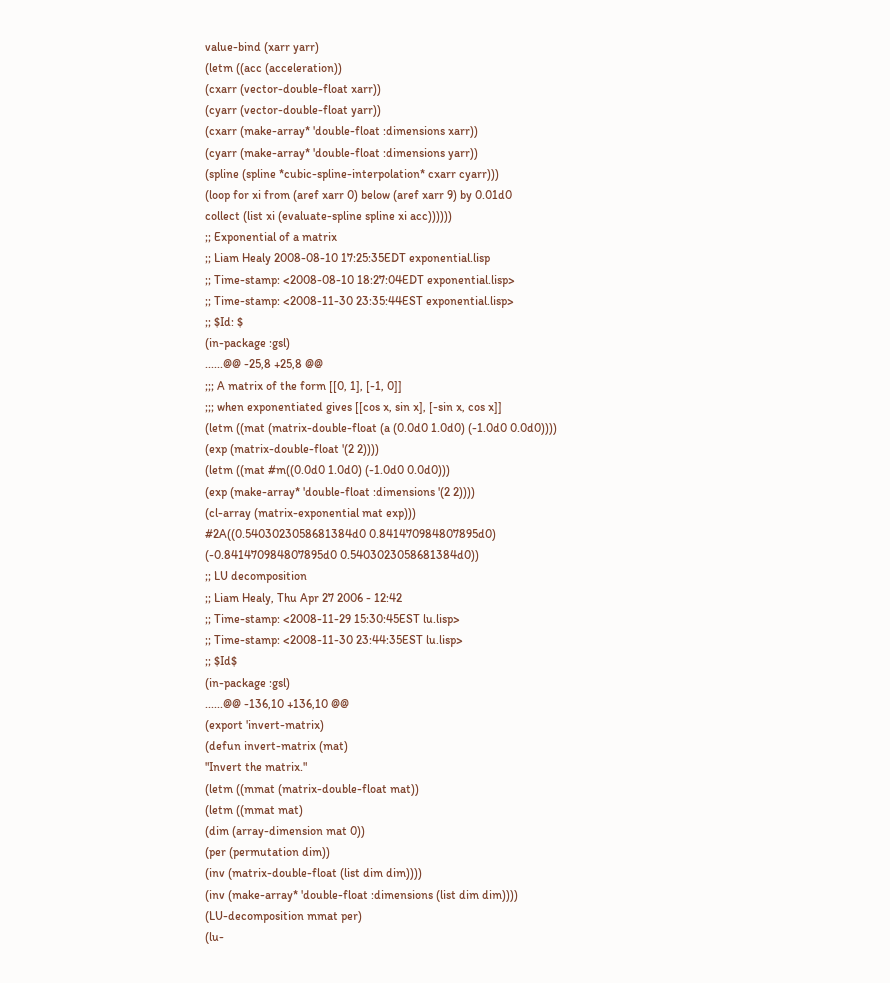value-bind (xarr yarr)
(letm ((acc (acceleration))
(cxarr (vector-double-float xarr))
(cyarr (vector-double-float yarr))
(cxarr (make-array* 'double-float :dimensions xarr))
(cyarr (make-array* 'double-float :dimensions yarr))
(spline (spline *cubic-spline-interpolation* cxarr cyarr)))
(loop for xi from (aref xarr 0) below (aref xarr 9) by 0.01d0
collect (list xi (evaluate-spline spline xi acc))))))
;; Exponential of a matrix
;; Liam Healy 2008-08-10 17:25:35EDT exponential.lisp
;; Time-stamp: <2008-08-10 18:27:04EDT exponential.lisp>
;; Time-stamp: <2008-11-30 23:35:44EST exponential.lisp>
;; $Id: $
(in-package :gsl)
......@@ -25,8 +25,8 @@
;;; A matrix of the form [[0, 1], [-1, 0]]
;;; when exponentiated gives [[cos x, sin x], [-sin x, cos x]]
(letm ((mat (matrix-double-float (a (0.0d0 1.0d0) (-1.0d0 0.0d0))))
(exp (matrix-double-float '(2 2))))
(letm ((mat #m((0.0d0 1.0d0) (-1.0d0 0.0d0)))
(exp (make-array* 'double-float :dimensions '(2 2))))
(cl-array (matrix-exponential mat exp)))
#2A((0.5403023058681384d0 0.841470984807895d0)
(-0.841470984807895d0 0.5403023058681384d0))
;; LU decomposition
;; Liam Healy, Thu Apr 27 2006 - 12:42
;; Time-stamp: <2008-11-29 15:30:45EST lu.lisp>
;; Time-stamp: <2008-11-30 23:44:35EST lu.lisp>
;; $Id$
(in-package :gsl)
......@@ -136,10 +136,10 @@
(export 'invert-matrix)
(defun invert-matrix (mat)
"Invert the matrix."
(letm ((mmat (matrix-double-float mat))
(letm ((mmat mat)
(dim (array-dimension mat 0))
(per (permutation dim))
(inv (matrix-double-float (list dim dim))))
(inv (make-array* 'double-float :dimensions (list dim dim))))
(LU-decomposition mmat per)
(lu-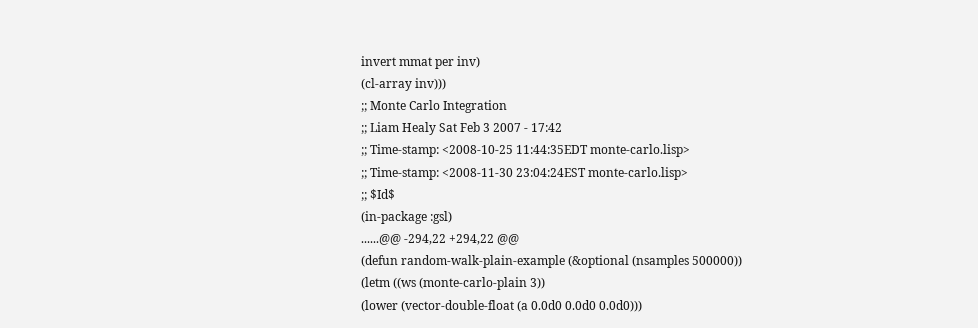invert mmat per inv)
(cl-array inv)))
;; Monte Carlo Integration
;; Liam Healy Sat Feb 3 2007 - 17:42
;; Time-stamp: <2008-10-25 11:44:35EDT monte-carlo.lisp>
;; Time-stamp: <2008-11-30 23:04:24EST monte-carlo.lisp>
;; $Id$
(in-package :gsl)
......@@ -294,22 +294,22 @@
(defun random-walk-plain-example (&optional (nsamples 500000))
(letm ((ws (monte-carlo-plain 3))
(lower (vector-double-float (a 0.0d0 0.0d0 0.0d0)))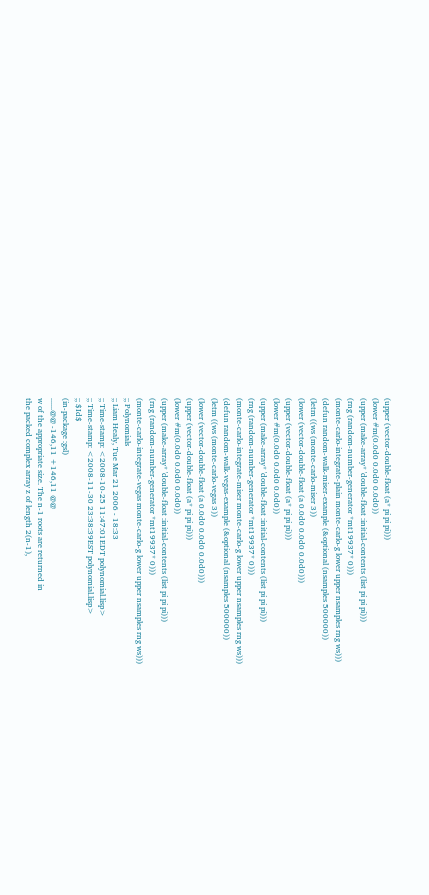(upper (vector-double-float (a* pi pi pi)))
(lower #m(0.0d0 0.0d0 0.0d0))
(upper (make-array* 'double-float :initial-contents (list pi pi pi)))
(rng (random-number-generator *mt19937* 0)))
(monte-carlo-integrate-plain monte-carlo-g lower upper nsamples rng ws)))
(defun random-walk-miser-example (&optional (nsamples 500000))
(letm ((ws (monte-carlo-miser 3))
(lower (vector-double-float (a 0.0d0 0.0d0 0.0d0)))
(upper (vector-double-float (a* pi pi pi)))
(lower #m(0.0d0 0.0d0 0.0d0))
(upper (make-array* 'double-float :initial-contents (list pi pi pi)))
(rng (random-number-generator *mt19937* 0)))
(monte-carlo-integrate-miser monte-carlo-g lower upper nsamples rng ws)))
(defun random-walk-vegas-example (&optional (nsamples 500000))
(letm ((ws (monte-carlo-vegas 3))
(lower (vector-double-float (a 0.0d0 0.0d0 0.0d0)))
(upper (vector-double-float (a* pi pi pi)))
(lower #m(0.0d0 0.0d0 0.0d0))
(upper (make-array* 'double-float :initial-contents (list pi pi pi)))
(rng (random-number-generator *mt19937* 0)))
(monte-carlo-integrate-vegas monte-carlo-g lower upper nsamples rng ws)))
;; Polynomials
;; Liam Healy, Tue Mar 21 2006 - 18:33
;; Time-stamp: <2008-10-25 11:47:01EDT polynomial.lisp>
;; Time-stamp: <2008-11-30 23:38:39EST polynomial.lisp>
;; $Id$
(in-package :gsl)
......@@ -146,11 +146,11 @@
w of the appropriate size. The n-1 roots are returned in
the packed complex array z of length 2(n-1),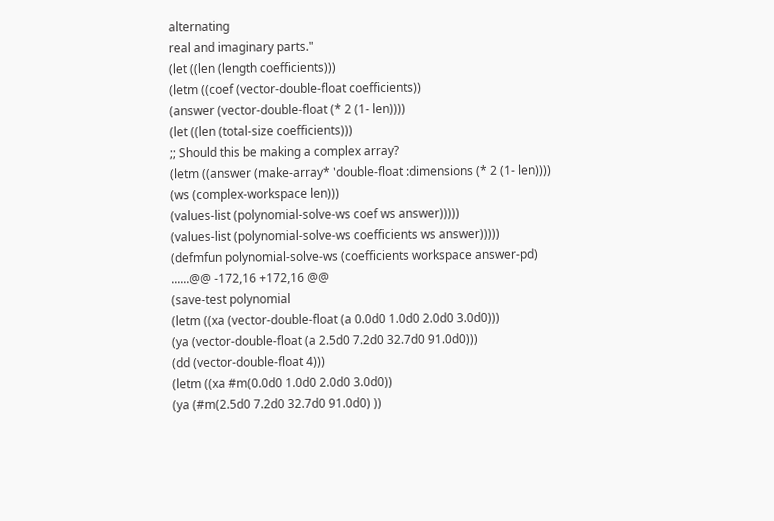alternating
real and imaginary parts."
(let ((len (length coefficients)))
(letm ((coef (vector-double-float coefficients))
(answer (vector-double-float (* 2 (1- len))))
(let ((len (total-size coefficients)))
;; Should this be making a complex array?
(letm ((answer (make-array* 'double-float :dimensions (* 2 (1- len))))
(ws (complex-workspace len)))
(values-list (polynomial-solve-ws coef ws answer)))))
(values-list (polynomial-solve-ws coefficients ws answer)))))
(defmfun polynomial-solve-ws (coefficients workspace answer-pd)
......@@ -172,16 +172,16 @@
(save-test polynomial
(letm ((xa (vector-double-float (a 0.0d0 1.0d0 2.0d0 3.0d0)))
(ya (vector-double-float (a 2.5d0 7.2d0 32.7d0 91.0d0)))
(dd (vector-double-float 4)))
(letm ((xa #m(0.0d0 1.0d0 2.0d0 3.0d0))
(ya (#m(2.5d0 7.2d0 32.7d0 91.0d0) ))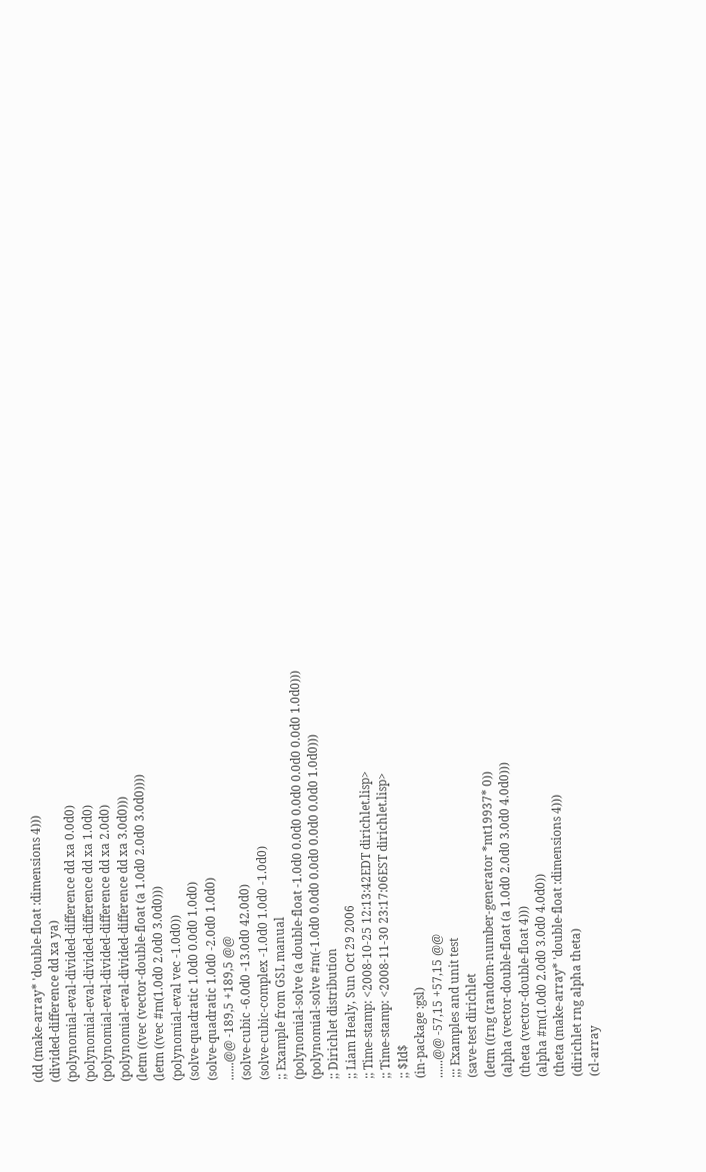(dd (make-array* 'double-float :dimensions 4)))
(divided-difference dd xa ya)
(polynomial-eval-divided-difference dd xa 0.0d0)
(polynomial-eval-divided-difference dd xa 1.0d0)
(polynomial-eval-divided-difference dd xa 2.0d0)
(polynomial-eval-divided-difference dd xa 3.0d0)))
(letm ((vec (vector-double-float (a 1.0d0 2.0d0 3.0d0))))
(letm ((vec #m(1.0d0 2.0d0 3.0d0)))
(polynomial-eval vec -1.0d0))
(solve-quadratic 1.0d0 0.0d0 1.0d0)
(solve-quadratic 1.0d0 -2.0d0 1.0d0)
......@@ -189,5 +189,5 @@
(solve-cubic -6.0d0 -13.0d0 42.0d0)
(solve-cubic-complex -1.0d0 1.0d0 -1.0d0)
;; Example from GSL manual
(polynomial-solve (a double-float -1.0d0 0.0d0 0.0d0 0.0d0 0.0d0 1.0d0)))
(polynomial-solve #m(-1.0d0 0.0d0 0.0d0 0.0d0 0.0d0 1.0d0)))
;; Dirichlet distribution
;; Liam Healy, Sun Oct 29 2006
;; Time-stamp: <2008-10-25 12:13:42EDT dirichlet.lisp>
;; Time-stamp: <2008-11-30 23:17:06EST dirichlet.lisp>
;; $Id$
(in-package :gsl)
......@@ -57,15 +57,15 @@
;;; Examples and unit test
(save-test dirichlet
(letm ((rng (random-number-generator *mt19937* 0))
(alpha (vector-double-float (a 1.0d0 2.0d0 3.0d0 4.0d0)))
(theta (vector-double-float 4)))
(alpha #m(1.0d0 2.0d0 3.0d0 4.0d0))
(theta (make-array* 'double-float :dimensions 4)))
(dirichlet rng alpha theta)
(cl-array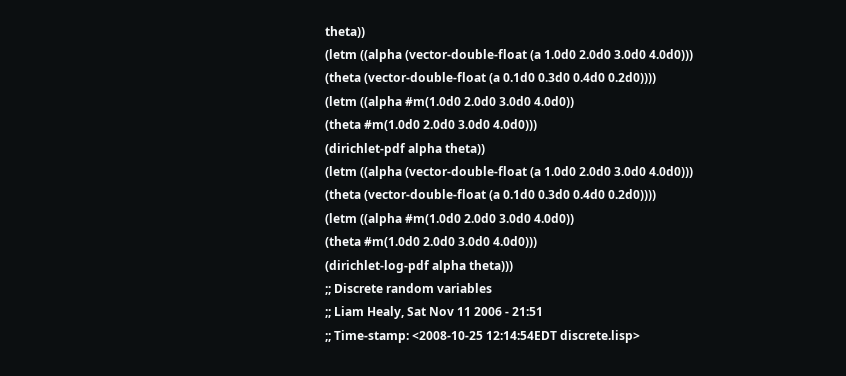theta))
(letm ((alpha (vector-double-float (a 1.0d0 2.0d0 3.0d0 4.0d0)))
(theta (vector-double-float (a 0.1d0 0.3d0 0.4d0 0.2d0))))
(letm ((alpha #m(1.0d0 2.0d0 3.0d0 4.0d0))
(theta #m(1.0d0 2.0d0 3.0d0 4.0d0)))
(dirichlet-pdf alpha theta))
(letm ((alpha (vector-double-float (a 1.0d0 2.0d0 3.0d0 4.0d0)))
(theta (vector-double-float (a 0.1d0 0.3d0 0.4d0 0.2d0))))
(letm ((alpha #m(1.0d0 2.0d0 3.0d0 4.0d0))
(theta #m(1.0d0 2.0d0 3.0d0 4.0d0)))
(dirichlet-log-pdf alpha theta)))
;; Discrete random variables
;; Liam Healy, Sat Nov 11 2006 - 21:51
;; Time-stamp: <2008-10-25 12:14:54EDT discrete.lisp>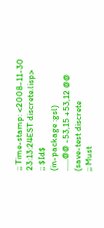;; Time-stamp: <2008-11-30 23:13:24EST discrete.lisp>
;; $Id$
(in-package :gsl)
......@@ -53,15 +53,12 @@
(save-test discrete
;; Must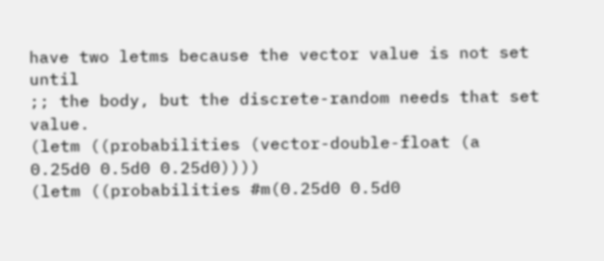have two letms because the vector value is not set until
;; the body, but the discrete-random needs that set value.
(letm ((probabilities (vector-double-float (a 0.25d0 0.5d0 0.25d0))))
(letm ((probabilities #m(0.25d0 0.5d0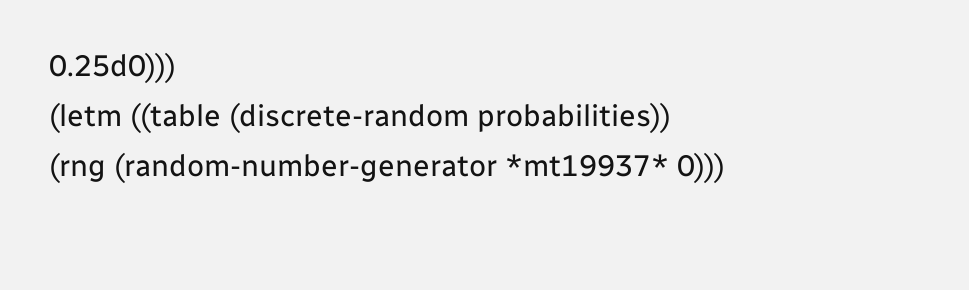0.25d0)))
(letm ((table (discrete-random probabilities))
(rng (random-number-generator *mt19937* 0)))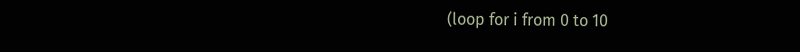(loop for i from 0 to 10